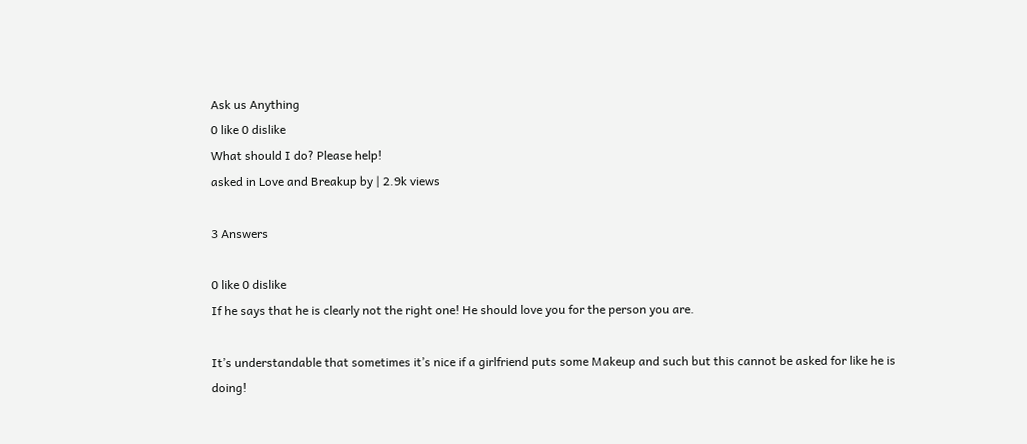Ask us Anything
0 like 0 dislike
What should I do? Please help!
asked in Love and Breakup by | 2.9k views

3 Answers

0 like 0 dislike
If he says that he is clearly not the right one! He should love you for the person you are.

It’s understandable that sometimes it’s nice if a girlfriend puts some Makeup and such but this cannot be asked for like he is doing!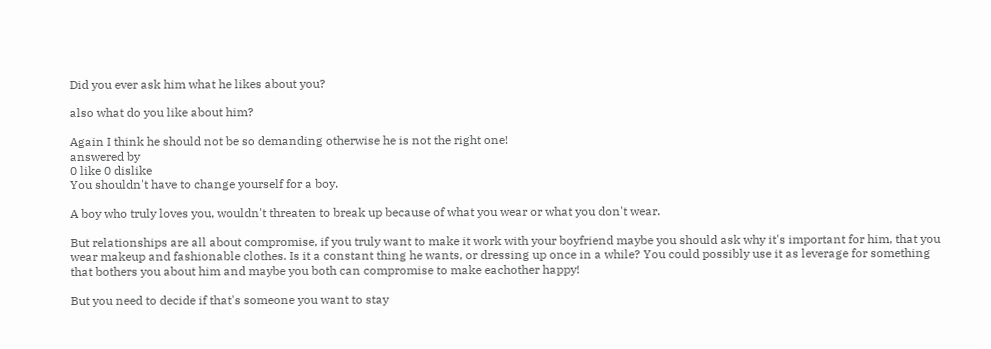Did you ever ask him what he likes about you?

also what do you like about him?

Again I think he should not be so demanding otherwise he is not the right one!
answered by
0 like 0 dislike
You shouldn't have to change yourself for a boy.

A boy who truly loves you, wouldn't threaten to break up because of what you wear or what you don't wear.

But relationships are all about compromise, if you truly want to make it work with your boyfriend maybe you should ask why it's important for him, that you wear makeup and fashionable clothes. Is it a constant thing he wants, or dressing up once in a while? You could possibly use it as leverage for something that bothers you about him and maybe you both can compromise to make eachother happy!

But you need to decide if that's someone you want to stay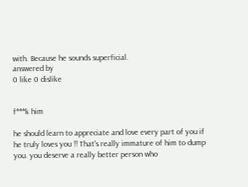with. Because he sounds superficial.
answered by
0 like 0 dislike


f***k him

he should learn to appreciate and love every part of you if he truly loves you !! That's really immature of him to dump you. you deserve a really better person who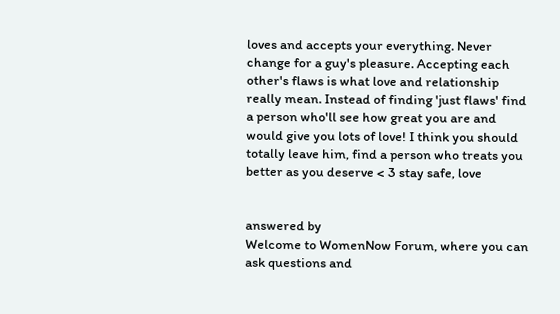loves and accepts your everything. Never change for a guy's pleasure. Accepting each other's flaws is what love and relationship really mean. Instead of finding 'just flaws' find a person who'll see how great you are and would give you lots of love! I think you should totally leave him, find a person who treats you better as you deserve < 3 stay safe, love


answered by
Welcome to WomenNow Forum, where you can ask questions and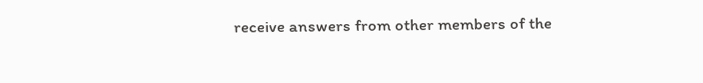receive answers from other members of the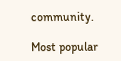community.

Most popular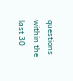questions within the last 30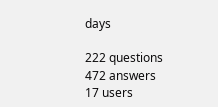days

222 questions
472 answers
17 users